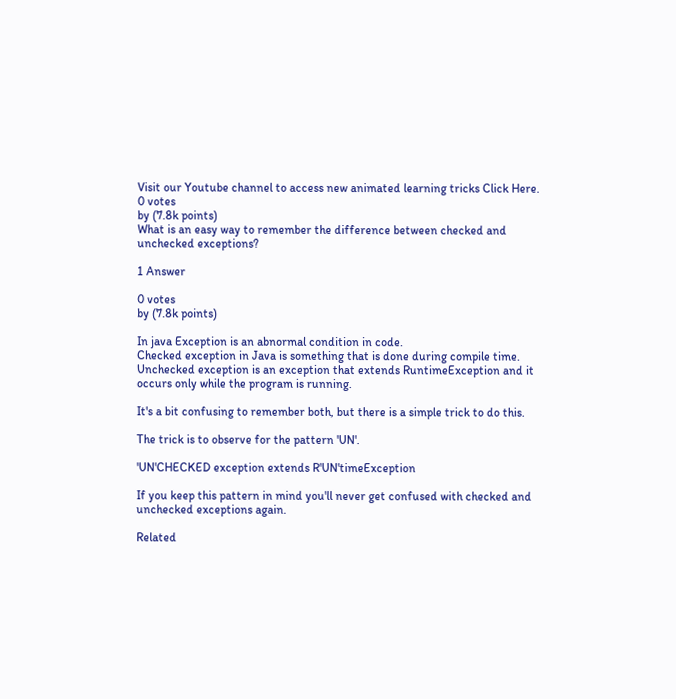Visit our Youtube channel to access new animated learning tricks Click Here.
0 votes
by (7.8k points)
What is an easy way to remember the difference between checked and unchecked exceptions?

1 Answer

0 votes
by (7.8k points)

In java Exception is an abnormal condition in code.
Checked exception in Java is something that is done during compile time.
Unchecked exception is an exception that extends RuntimeException and it occurs only while the program is running.

It's a bit confusing to remember both, but there is a simple trick to do this.

The trick is to observe for the pattern 'UN'.

'UN'CHECKED exception extends R'UN'timeException

If you keep this pattern in mind you'll never get confused with checked and unchecked exceptions again.

Related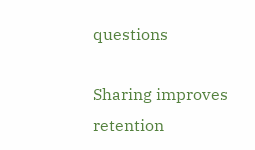questions

Sharing improves retention